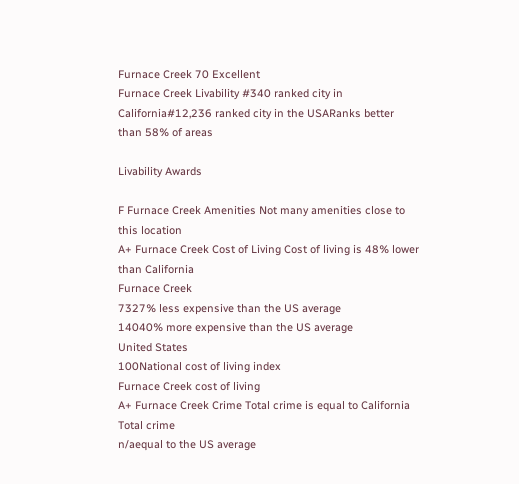Furnace Creek 70 Excellent
Furnace Creek Livability #340 ranked city in California#12,236 ranked city in the USARanks better than 58% of areas

Livability Awards

F Furnace Creek Amenities Not many amenities close to this location
A+ Furnace Creek Cost of Living Cost of living is 48% lower than California
Furnace Creek
7327% less expensive than the US average
14040% more expensive than the US average
United States
100National cost of living index
Furnace Creek cost of living
A+ Furnace Creek Crime Total crime is equal to California
Total crime
n/aequal to the US average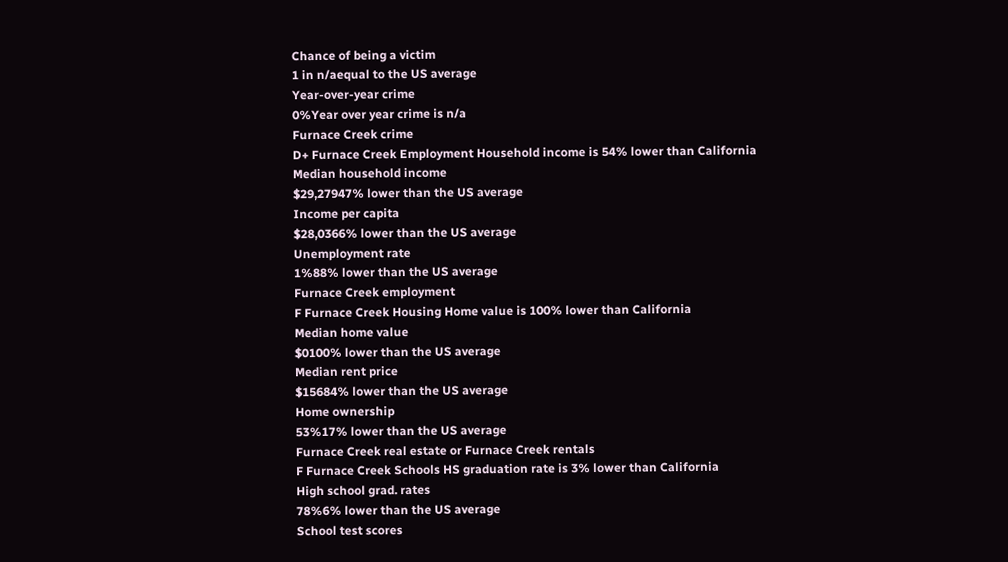Chance of being a victim
1 in n/aequal to the US average
Year-over-year crime
0%Year over year crime is n/a
Furnace Creek crime
D+ Furnace Creek Employment Household income is 54% lower than California
Median household income
$29,27947% lower than the US average
Income per capita
$28,0366% lower than the US average
Unemployment rate
1%88% lower than the US average
Furnace Creek employment
F Furnace Creek Housing Home value is 100% lower than California
Median home value
$0100% lower than the US average
Median rent price
$15684% lower than the US average
Home ownership
53%17% lower than the US average
Furnace Creek real estate or Furnace Creek rentals
F Furnace Creek Schools HS graduation rate is 3% lower than California
High school grad. rates
78%6% lower than the US average
School test scores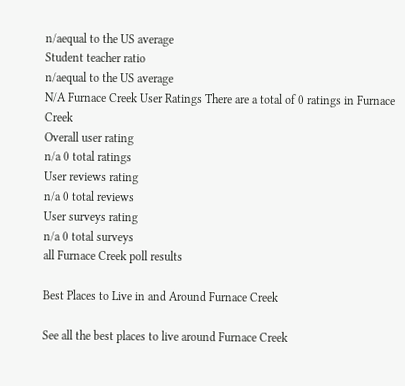n/aequal to the US average
Student teacher ratio
n/aequal to the US average
N/A Furnace Creek User Ratings There are a total of 0 ratings in Furnace Creek
Overall user rating
n/a 0 total ratings
User reviews rating
n/a 0 total reviews
User surveys rating
n/a 0 total surveys
all Furnace Creek poll results

Best Places to Live in and Around Furnace Creek

See all the best places to live around Furnace Creek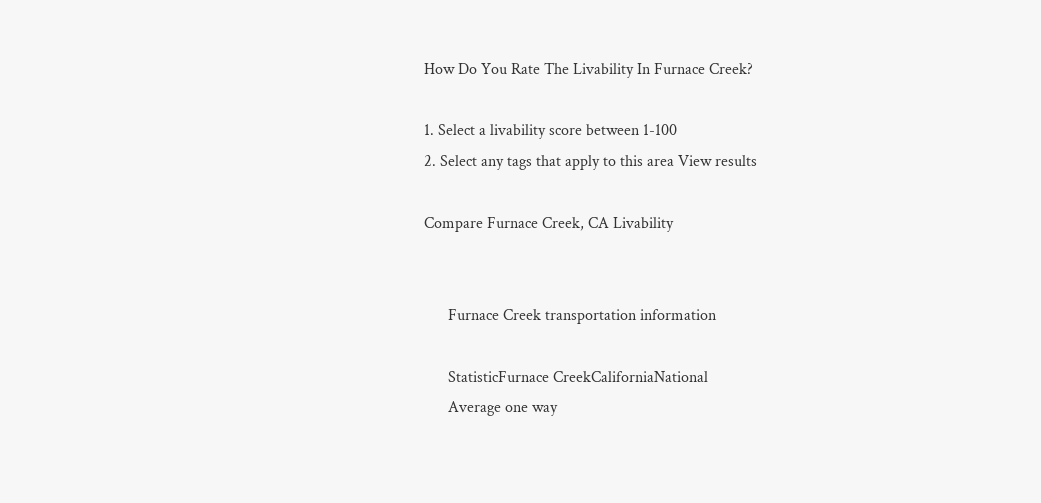How Do You Rate The Livability In Furnace Creek?

1. Select a livability score between 1-100
2. Select any tags that apply to this area View results

Compare Furnace Creek, CA Livability


      Furnace Creek transportation information

      StatisticFurnace CreekCaliforniaNational
      Average one way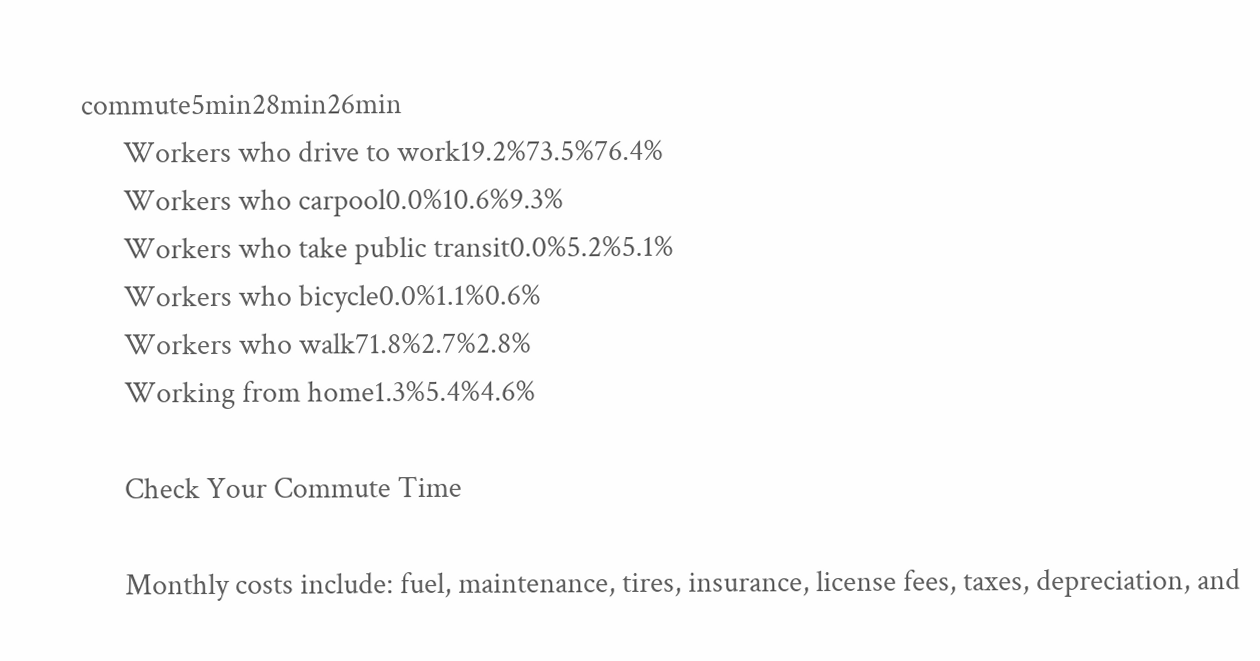commute5min28min26min
      Workers who drive to work19.2%73.5%76.4%
      Workers who carpool0.0%10.6%9.3%
      Workers who take public transit0.0%5.2%5.1%
      Workers who bicycle0.0%1.1%0.6%
      Workers who walk71.8%2.7%2.8%
      Working from home1.3%5.4%4.6%

      Check Your Commute Time

      Monthly costs include: fuel, maintenance, tires, insurance, license fees, taxes, depreciation, and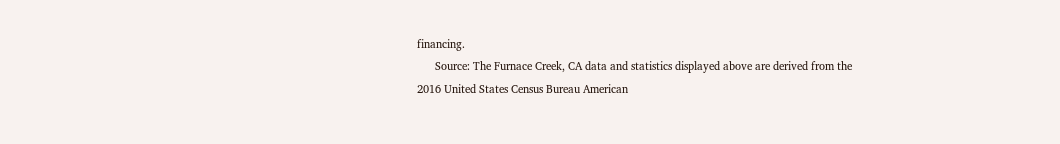financing.
      Source: The Furnace Creek, CA data and statistics displayed above are derived from the 2016 United States Census Bureau American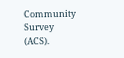Community Survey (ACS).